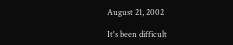August 21, 2002

It's been difficult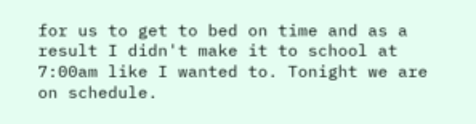for us to get to bed on time and as a result I didn't make it to school at 7:00am like I wanted to. Tonight we are on schedule.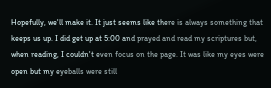Hopefully, we'll make it. It just seems like there is always something that keeps us up. I did get up at 5:00 and prayed and read my scriptures but, when reading, I couldn't even focus on the page. It was like my eyes were open but my eyeballs were still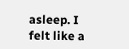asleep. I felt like a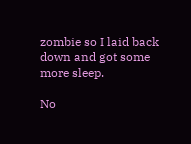zombie so I laid back down and got some more sleep.

No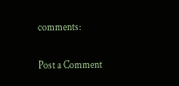comments:

Post a Comment